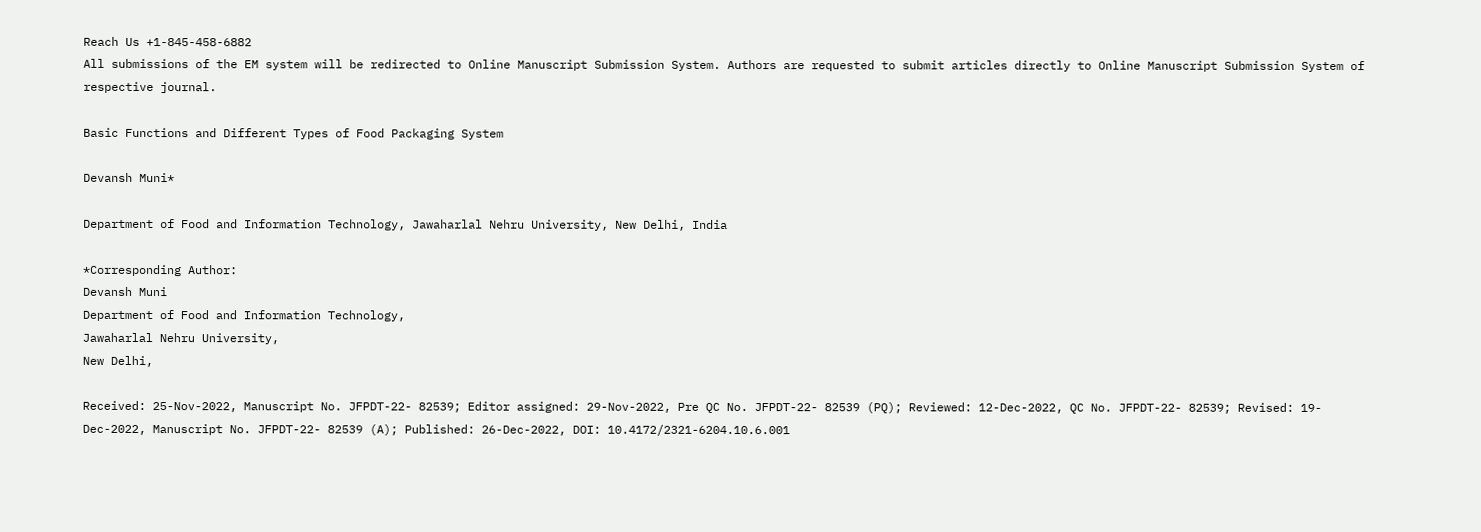Reach Us +1-845-458-6882
All submissions of the EM system will be redirected to Online Manuscript Submission System. Authors are requested to submit articles directly to Online Manuscript Submission System of respective journal.

Basic Functions and Different Types of Food Packaging System

Devansh Muni*

Department of Food and Information Technology, Jawaharlal Nehru University, New Delhi, India

*Corresponding Author:
Devansh Muni
Department of Food and Information Technology,
Jawaharlal Nehru University,
New Delhi,

Received: 25-Nov-2022, Manuscript No. JFPDT-22- 82539; Editor assigned: 29-Nov-2022, Pre QC No. JFPDT-22- 82539 (PQ); Reviewed: 12-Dec-2022, QC No. JFPDT-22- 82539; Revised: 19-Dec-2022, Manuscript No. JFPDT-22- 82539 (A); Published: 26-Dec-2022, DOI: 10.4172/2321-6204.10.6.001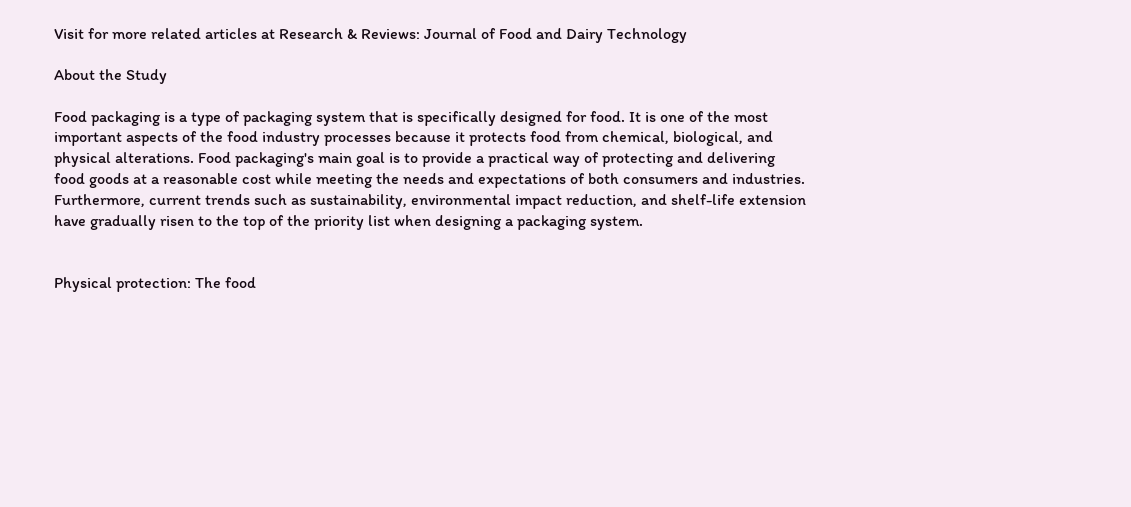Visit for more related articles at Research & Reviews: Journal of Food and Dairy Technology

About the Study

Food packaging is a type of packaging system that is specifically designed for food. It is one of the most important aspects of the food industry processes because it protects food from chemical, biological, and physical alterations. Food packaging's main goal is to provide a practical way of protecting and delivering food goods at a reasonable cost while meeting the needs and expectations of both consumers and industries. Furthermore, current trends such as sustainability, environmental impact reduction, and shelf-life extension have gradually risen to the top of the priority list when designing a packaging system.


Physical protection: The food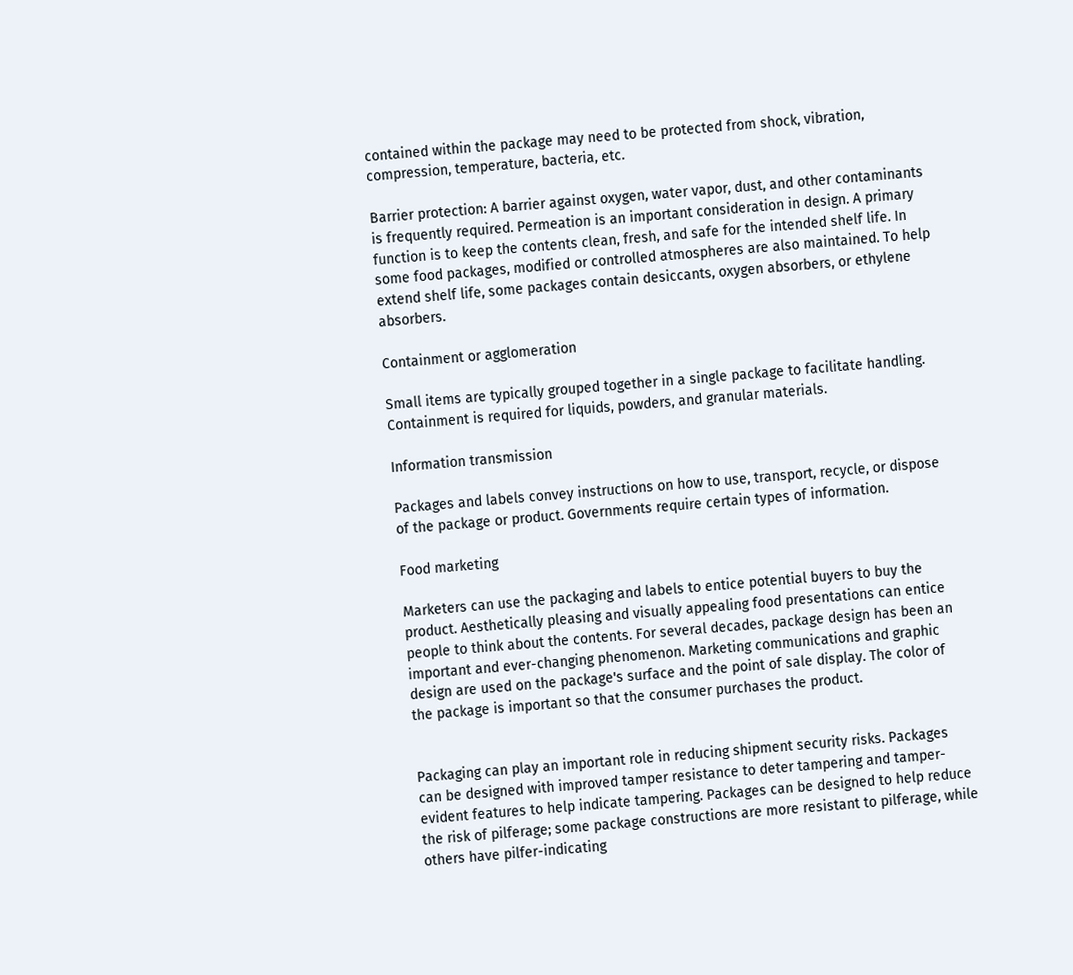contained within the package may need to be protected from shock, vibration, compression, temperature, bacteria, etc.

Barrier protection: A barrier against oxygen, water vapor, dust, and other contaminants is frequently required. Permeation is an important consideration in design. A primary function is to keep the contents clean, fresh, and safe for the intended shelf life. In some food packages, modified or controlled atmospheres are also maintained. To help extend shelf life, some packages contain desiccants, oxygen absorbers, or ethylene absorbers.

Containment or agglomeration

Small items are typically grouped together in a single package to facilitate handling. Containment is required for liquids, powders, and granular materials.

Information transmission

Packages and labels convey instructions on how to use, transport, recycle, or dispose of the package or product. Governments require certain types of information.

Food marketing

Marketers can use the packaging and labels to entice potential buyers to buy the product. Aesthetically pleasing and visually appealing food presentations can entice people to think about the contents. For several decades, package design has been an important and ever-changing phenomenon. Marketing communications and graphic design are used on the package's surface and the point of sale display. The color of the package is important so that the consumer purchases the product.


Packaging can play an important role in reducing shipment security risks. Packages can be designed with improved tamper resistance to deter tampering and tamper-evident features to help indicate tampering. Packages can be designed to help reduce the risk of pilferage; some package constructions are more resistant to pilferage, while others have pilfer-indicating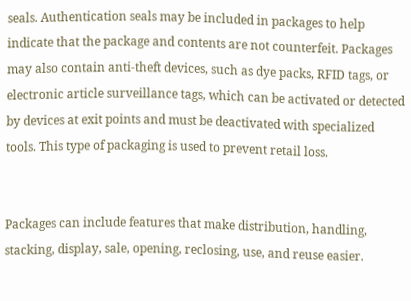seals. Authentication seals may be included in packages to help indicate that the package and contents are not counterfeit. Packages may also contain anti-theft devices, such as dye packs, RFID tags, or electronic article surveillance tags, which can be activated or detected by devices at exit points and must be deactivated with specialized tools. This type of packaging is used to prevent retail loss.


Packages can include features that make distribution, handling, stacking, display, sale, opening, reclosing, use, and reuse easier.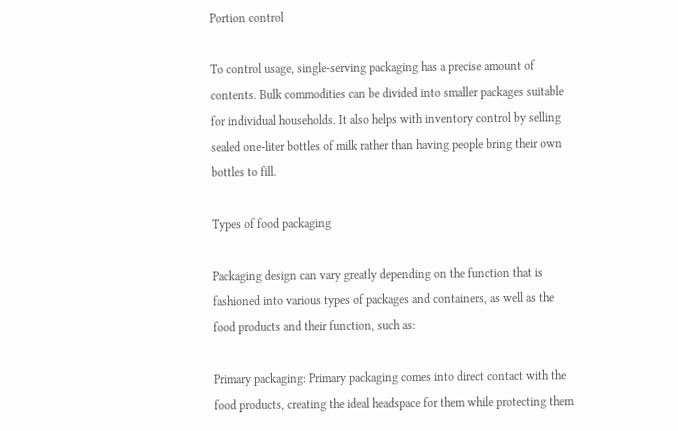Portion control

To control usage, single-serving packaging has a precise amount of contents. Bulk commodities can be divided into smaller packages suitable for individual households. It also helps with inventory control by selling sealed one-liter bottles of milk rather than having people bring their own bottles to fill.

Types of food packaging

Packaging design can vary greatly depending on the function that is fashioned into various types of packages and containers, as well as the food products and their function, such as:

Primary packaging: Primary packaging comes into direct contact with the food products, creating the ideal headspace for them while protecting them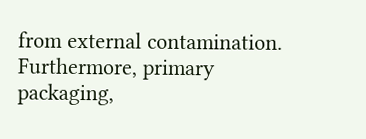from external contamination. Furthermore, primary packaging,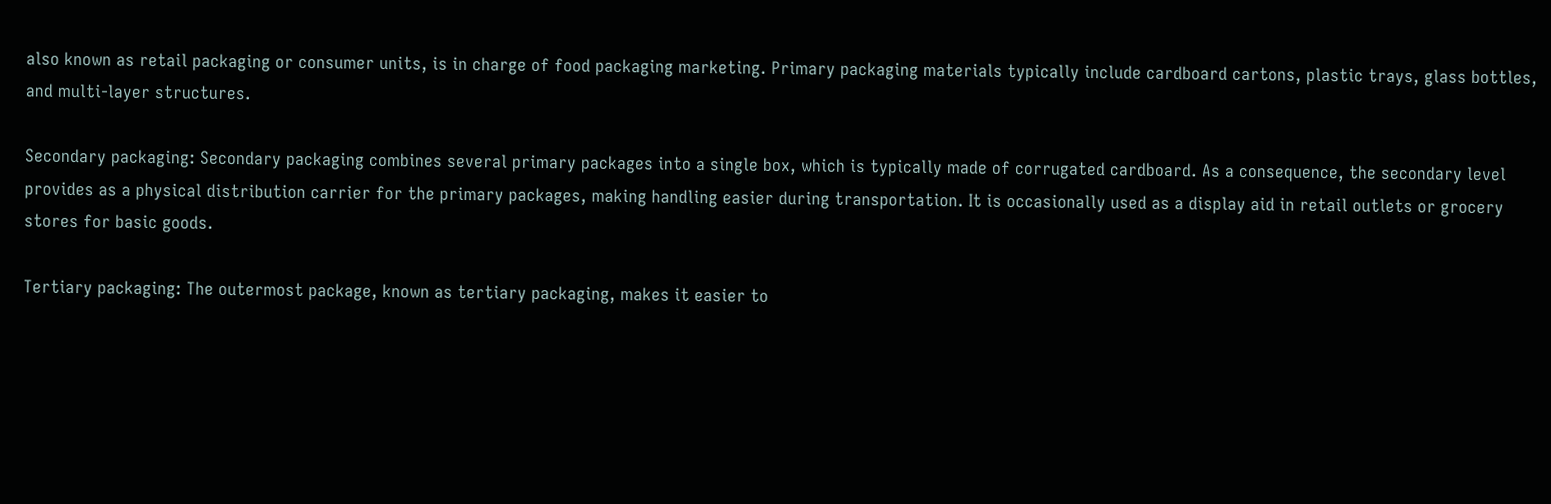also known as retail packaging or consumer units, is in charge of food packaging marketing. Primary packaging materials typically include cardboard cartons, plastic trays, glass bottles, and multi-layer structures.

Secondary packaging: Secondary packaging combines several primary packages into a single box, which is typically made of corrugated cardboard. As a consequence, the secondary level provides as a physical distribution carrier for the primary packages, making handling easier during transportation. It is occasionally used as a display aid in retail outlets or grocery stores for basic goods.

Tertiary packaging: The outermost package, known as tertiary packaging, makes it easier to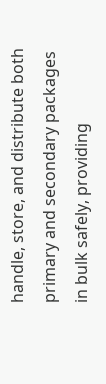handle, store, and distribute both primary and secondary packages in bulk safely, providing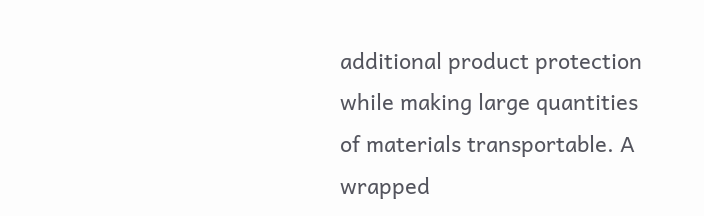additional product protection while making large quantities of materials transportable. A wrapped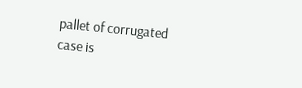pallet of corrugated case is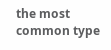the most common type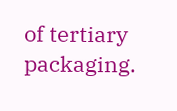of tertiary packaging.